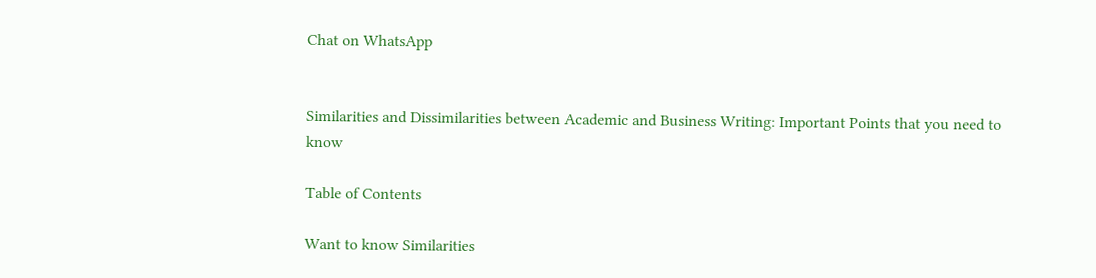Chat on WhatsApp


Similarities and Dissimilarities between Academic and Business Writing: Important Points that you need to know

Table of Contents

Want to know Similarities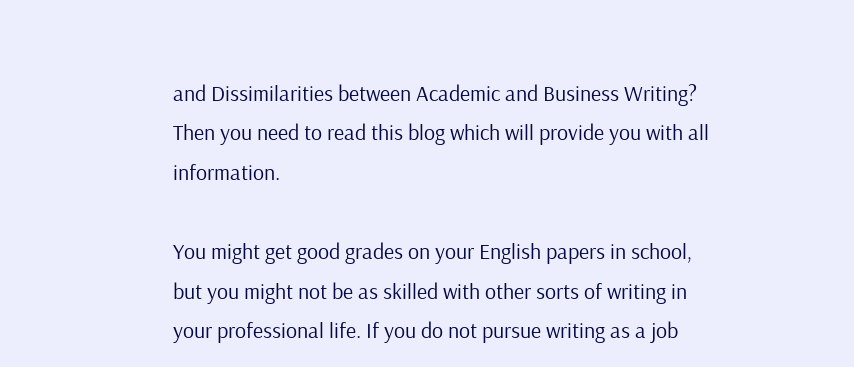and Dissimilarities between Academic and Business Writing? Then you need to read this blog which will provide you with all information.

You might get good grades on your English papers in school, but you might not be as skilled with other sorts of writing in your professional life. If you do not pursue writing as a job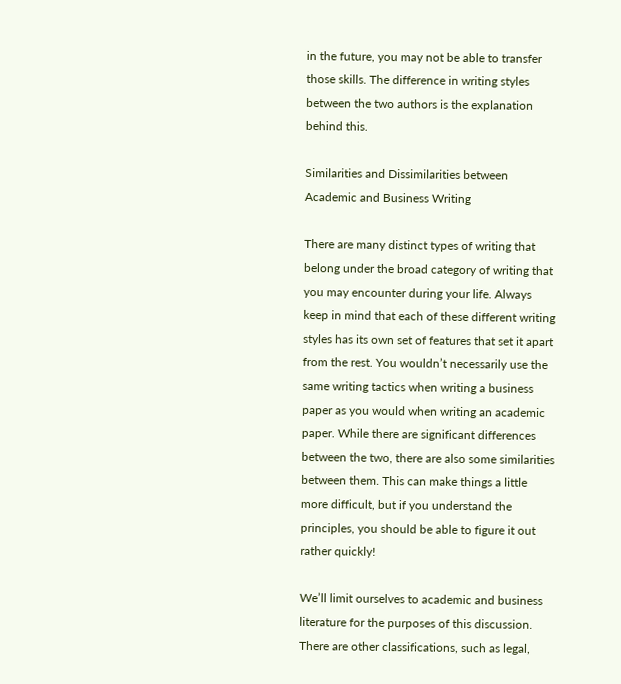in the future, you may not be able to transfer those skills. The difference in writing styles between the two authors is the explanation behind this.

Similarities and Dissimilarities between Academic and Business Writing

There are many distinct types of writing that belong under the broad category of writing that you may encounter during your life. Always keep in mind that each of these different writing styles has its own set of features that set it apart from the rest. You wouldn’t necessarily use the same writing tactics when writing a business paper as you would when writing an academic paper. While there are significant differences between the two, there are also some similarities between them. This can make things a little more difficult, but if you understand the principles, you should be able to figure it out rather quickly!

We’ll limit ourselves to academic and business literature for the purposes of this discussion. There are other classifications, such as legal,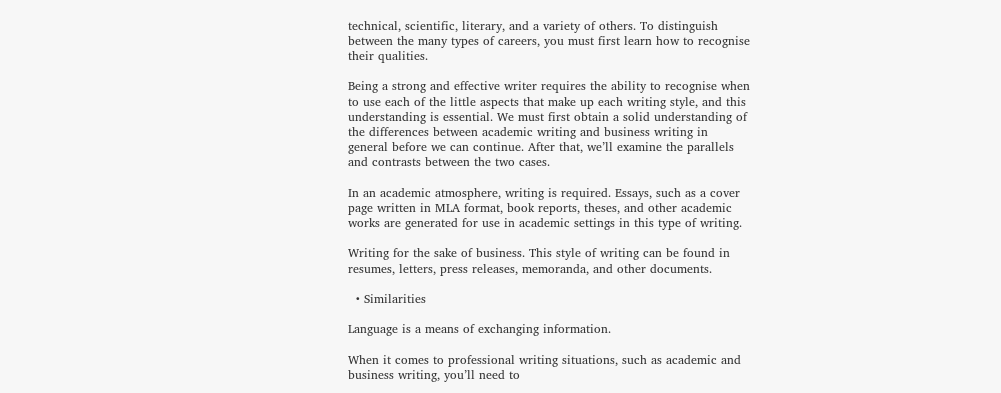technical, scientific, literary, and a variety of others. To distinguish between the many types of careers, you must first learn how to recognise their qualities.

Being a strong and effective writer requires the ability to recognise when to use each of the little aspects that make up each writing style, and this understanding is essential. We must first obtain a solid understanding of the differences between academic writing and business writing in general before we can continue. After that, we’ll examine the parallels and contrasts between the two cases.

In an academic atmosphere, writing is required. Essays, such as a cover page written in MLA format, book reports, theses, and other academic works are generated for use in academic settings in this type of writing.

Writing for the sake of business. This style of writing can be found in resumes, letters, press releases, memoranda, and other documents.

  • Similarities

Language is a means of exchanging information.

When it comes to professional writing situations, such as academic and business writing, you’ll need to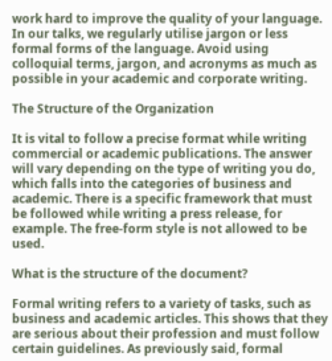work hard to improve the quality of your language. In our talks, we regularly utilise jargon or less formal forms of the language. Avoid using colloquial terms, jargon, and acronyms as much as possible in your academic and corporate writing.

The Structure of the Organization

It is vital to follow a precise format while writing commercial or academic publications. The answer will vary depending on the type of writing you do, which falls into the categories of business and academic. There is a specific framework that must be followed while writing a press release, for example. The free-form style is not allowed to be used.

What is the structure of the document?

Formal writing refers to a variety of tasks, such as business and academic articles. This shows that they are serious about their profession and must follow certain guidelines. As previously said, formal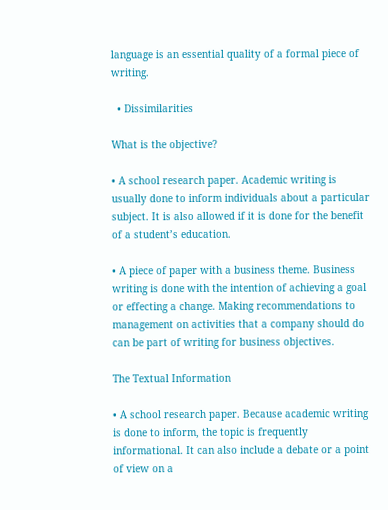language is an essential quality of a formal piece of writing.

  • Dissimilarities

What is the objective?

• A school research paper. Academic writing is usually done to inform individuals about a particular subject. It is also allowed if it is done for the benefit of a student’s education.

• A piece of paper with a business theme. Business writing is done with the intention of achieving a goal or effecting a change. Making recommendations to management on activities that a company should do can be part of writing for business objectives.

The Textual Information

• A school research paper. Because academic writing is done to inform, the topic is frequently informational. It can also include a debate or a point of view on a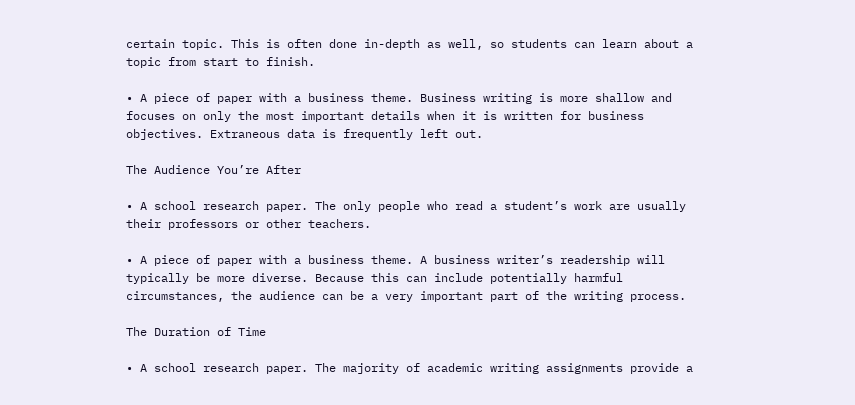certain topic. This is often done in-depth as well, so students can learn about a topic from start to finish.

• A piece of paper with a business theme. Business writing is more shallow and focuses on only the most important details when it is written for business objectives. Extraneous data is frequently left out.

The Audience You’re After

• A school research paper. The only people who read a student’s work are usually their professors or other teachers.

• A piece of paper with a business theme. A business writer’s readership will typically be more diverse. Because this can include potentially harmful circumstances, the audience can be a very important part of the writing process.

The Duration of Time

• A school research paper. The majority of academic writing assignments provide a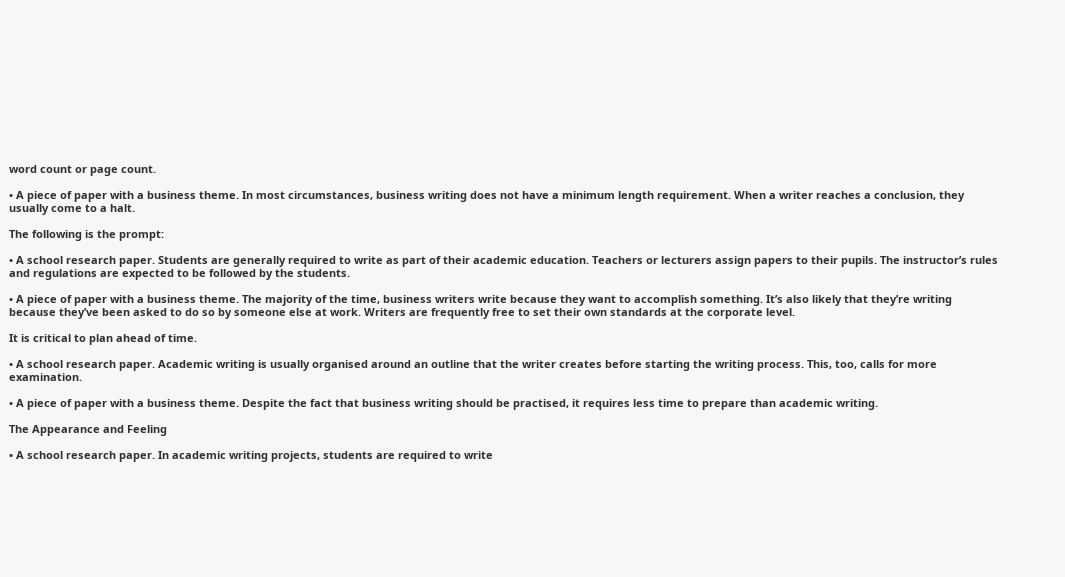word count or page count.

• A piece of paper with a business theme. In most circumstances, business writing does not have a minimum length requirement. When a writer reaches a conclusion, they usually come to a halt.

The following is the prompt:

• A school research paper. Students are generally required to write as part of their academic education. Teachers or lecturers assign papers to their pupils. The instructor’s rules and regulations are expected to be followed by the students.

• A piece of paper with a business theme. The majority of the time, business writers write because they want to accomplish something. It’s also likely that they’re writing because they’ve been asked to do so by someone else at work. Writers are frequently free to set their own standards at the corporate level.

It is critical to plan ahead of time.

• A school research paper. Academic writing is usually organised around an outline that the writer creates before starting the writing process. This, too, calls for more examination.

• A piece of paper with a business theme. Despite the fact that business writing should be practised, it requires less time to prepare than academic writing.

The Appearance and Feeling

• A school research paper. In academic writing projects, students are required to write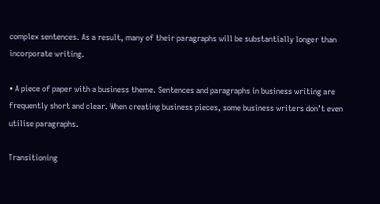complex sentences. As a result, many of their paragraphs will be substantially longer than incorporate writing.

• A piece of paper with a business theme. Sentences and paragraphs in business writing are frequently short and clear. When creating business pieces, some business writers don’t even utilise paragraphs.

Transitioning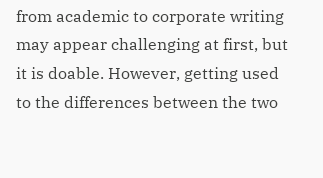from academic to corporate writing may appear challenging at first, but it is doable. However, getting used to the differences between the two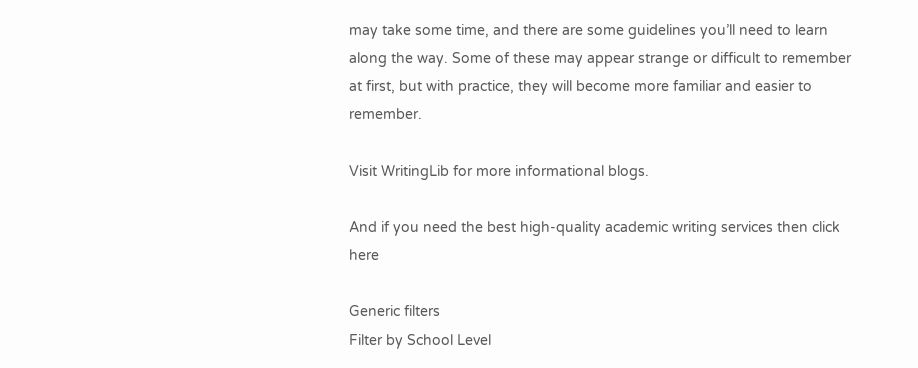may take some time, and there are some guidelines you’ll need to learn along the way. Some of these may appear strange or difficult to remember at first, but with practice, they will become more familiar and easier to remember.

Visit WritingLib for more informational blogs.

And if you need the best high-quality academic writing services then click here

Generic filters
Filter by School Level